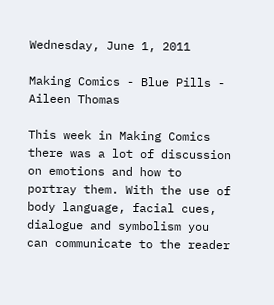Wednesday, June 1, 2011

Making Comics - Blue Pills - Aileen Thomas

This week in Making Comics there was a lot of discussion on emotions and how to portray them. With the use of body language, facial cues, dialogue and symbolism you can communicate to the reader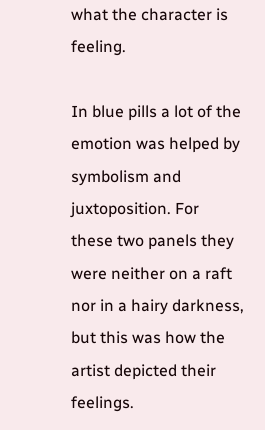what the character is feeling.

In blue pills a lot of the emotion was helped by symbolism and juxtoposition. For these two panels they were neither on a raft nor in a hairy darkness, but this was how the artist depicted their feelings.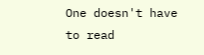One doesn't have to read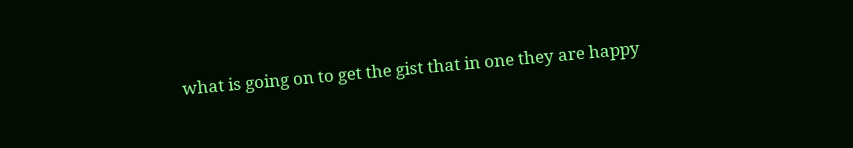what is going on to get the gist that in one they are happy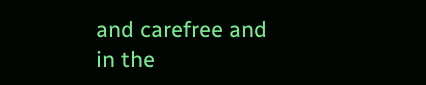and carefree and in the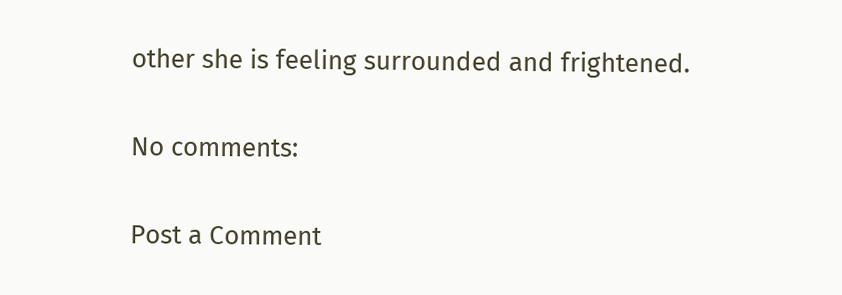other she is feeling surrounded and frightened.

No comments:

Post a Comment